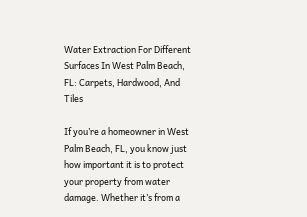Water Extraction For Different Surfaces In West Palm Beach, FL: Carpets, Hardwood, And Tiles

If you’re a homeowner in West Palm Beach, FL, you know just how important it is to protect your property from water damage. Whether it’s from a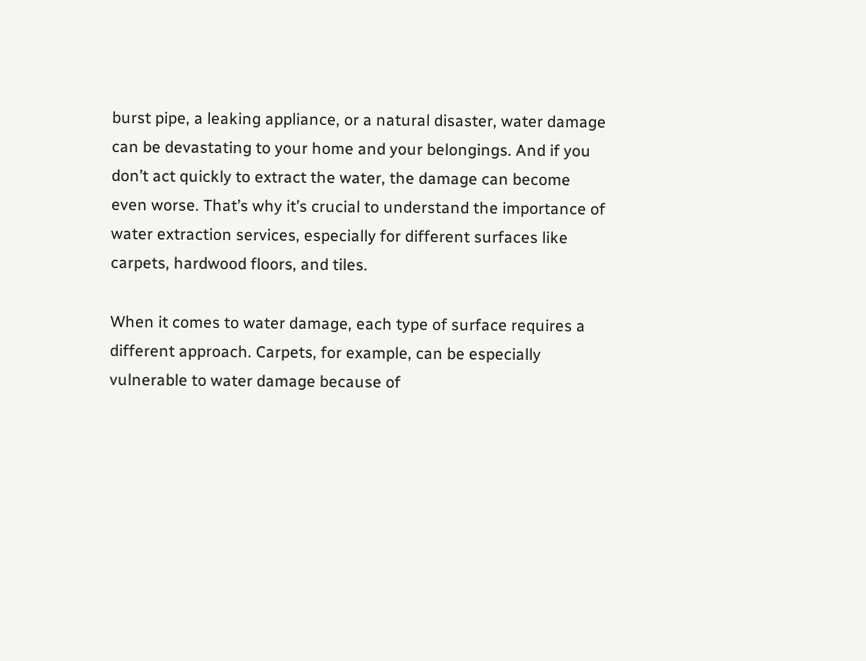burst pipe, a leaking appliance, or a natural disaster, water damage can be devastating to your home and your belongings. And if you don’t act quickly to extract the water, the damage can become even worse. That’s why it’s crucial to understand the importance of water extraction services, especially for different surfaces like carpets, hardwood floors, and tiles.

When it comes to water damage, each type of surface requires a different approach. Carpets, for example, can be especially vulnerable to water damage because of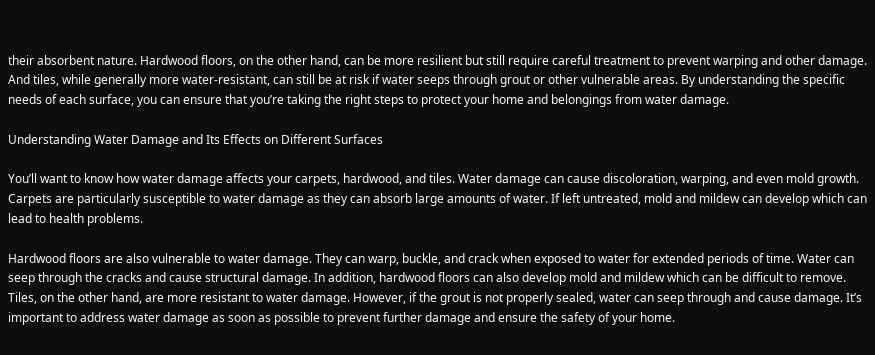their absorbent nature. Hardwood floors, on the other hand, can be more resilient but still require careful treatment to prevent warping and other damage. And tiles, while generally more water-resistant, can still be at risk if water seeps through grout or other vulnerable areas. By understanding the specific needs of each surface, you can ensure that you’re taking the right steps to protect your home and belongings from water damage.

Understanding Water Damage and Its Effects on Different Surfaces

You’ll want to know how water damage affects your carpets, hardwood, and tiles. Water damage can cause discoloration, warping, and even mold growth. Carpets are particularly susceptible to water damage as they can absorb large amounts of water. If left untreated, mold and mildew can develop which can lead to health problems.

Hardwood floors are also vulnerable to water damage. They can warp, buckle, and crack when exposed to water for extended periods of time. Water can seep through the cracks and cause structural damage. In addition, hardwood floors can also develop mold and mildew which can be difficult to remove. Tiles, on the other hand, are more resistant to water damage. However, if the grout is not properly sealed, water can seep through and cause damage. It’s important to address water damage as soon as possible to prevent further damage and ensure the safety of your home.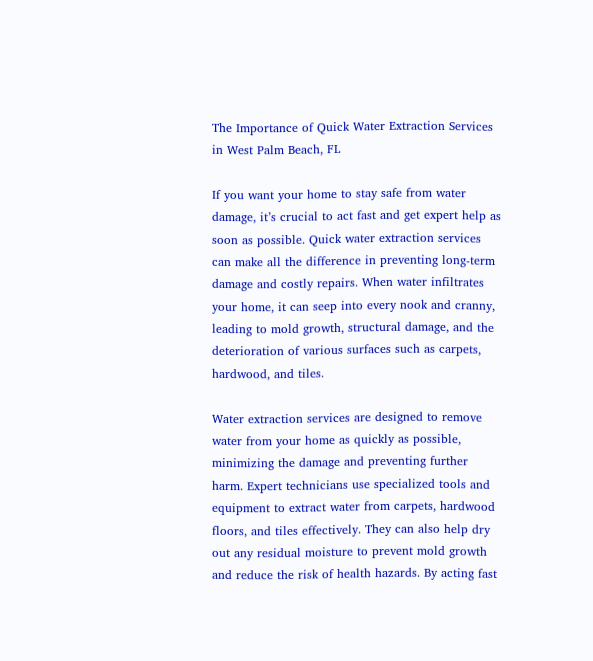The Importance of Quick Water Extraction Services in West Palm Beach, FL

If you want your home to stay safe from water damage, it’s crucial to act fast and get expert help as soon as possible. Quick water extraction services can make all the difference in preventing long-term damage and costly repairs. When water infiltrates your home, it can seep into every nook and cranny, leading to mold growth, structural damage, and the deterioration of various surfaces such as carpets, hardwood, and tiles.

Water extraction services are designed to remove water from your home as quickly as possible, minimizing the damage and preventing further harm. Expert technicians use specialized tools and equipment to extract water from carpets, hardwood floors, and tiles effectively. They can also help dry out any residual moisture to prevent mold growth and reduce the risk of health hazards. By acting fast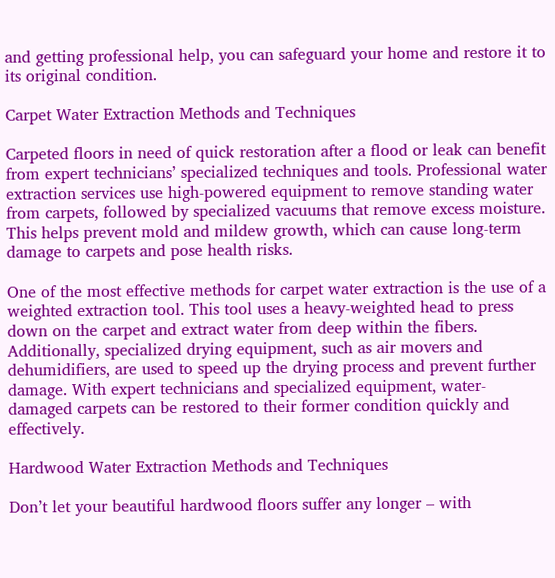and getting professional help, you can safeguard your home and restore it to its original condition.

Carpet Water Extraction Methods and Techniques

Carpeted floors in need of quick restoration after a flood or leak can benefit from expert technicians’ specialized techniques and tools. Professional water extraction services use high-powered equipment to remove standing water from carpets, followed by specialized vacuums that remove excess moisture. This helps prevent mold and mildew growth, which can cause long-term damage to carpets and pose health risks.

One of the most effective methods for carpet water extraction is the use of a weighted extraction tool. This tool uses a heavy-weighted head to press down on the carpet and extract water from deep within the fibers. Additionally, specialized drying equipment, such as air movers and dehumidifiers, are used to speed up the drying process and prevent further damage. With expert technicians and specialized equipment, water-damaged carpets can be restored to their former condition quickly and effectively.

Hardwood Water Extraction Methods and Techniques

Don’t let your beautiful hardwood floors suffer any longer – with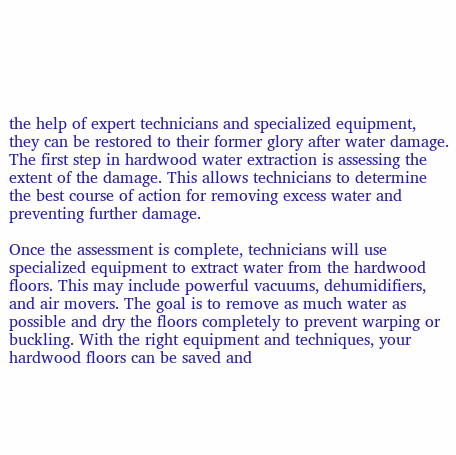the help of expert technicians and specialized equipment, they can be restored to their former glory after water damage. The first step in hardwood water extraction is assessing the extent of the damage. This allows technicians to determine the best course of action for removing excess water and preventing further damage.

Once the assessment is complete, technicians will use specialized equipment to extract water from the hardwood floors. This may include powerful vacuums, dehumidifiers, and air movers. The goal is to remove as much water as possible and dry the floors completely to prevent warping or buckling. With the right equipment and techniques, your hardwood floors can be saved and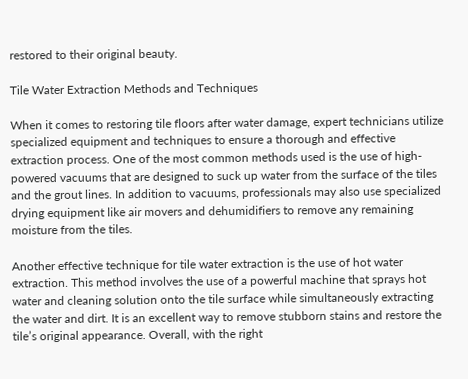restored to their original beauty.

Tile Water Extraction Methods and Techniques

When it comes to restoring tile floors after water damage, expert technicians utilize specialized equipment and techniques to ensure a thorough and effective extraction process. One of the most common methods used is the use of high-powered vacuums that are designed to suck up water from the surface of the tiles and the grout lines. In addition to vacuums, professionals may also use specialized drying equipment like air movers and dehumidifiers to remove any remaining moisture from the tiles.

Another effective technique for tile water extraction is the use of hot water extraction. This method involves the use of a powerful machine that sprays hot water and cleaning solution onto the tile surface while simultaneously extracting the water and dirt. It is an excellent way to remove stubborn stains and restore the tile’s original appearance. Overall, with the right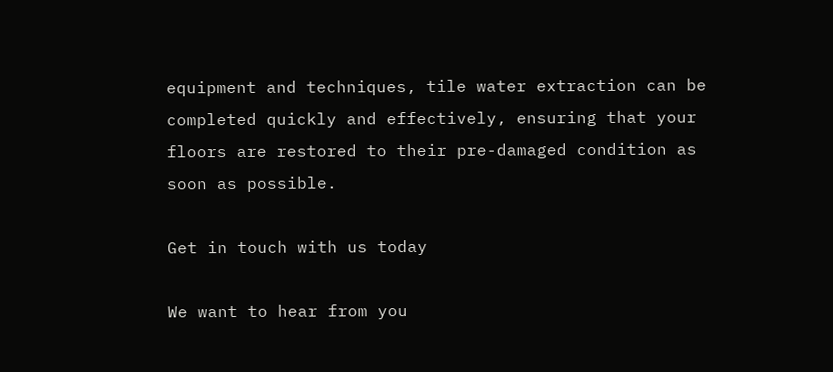equipment and techniques, tile water extraction can be completed quickly and effectively, ensuring that your floors are restored to their pre-damaged condition as soon as possible.

Get in touch with us today

We want to hear from you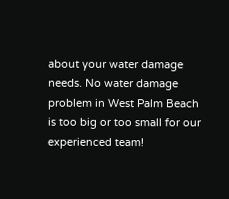about your water damage needs. No water damage problem in West Palm Beach is too big or too small for our experienced team!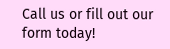Call us or fill out our form today!